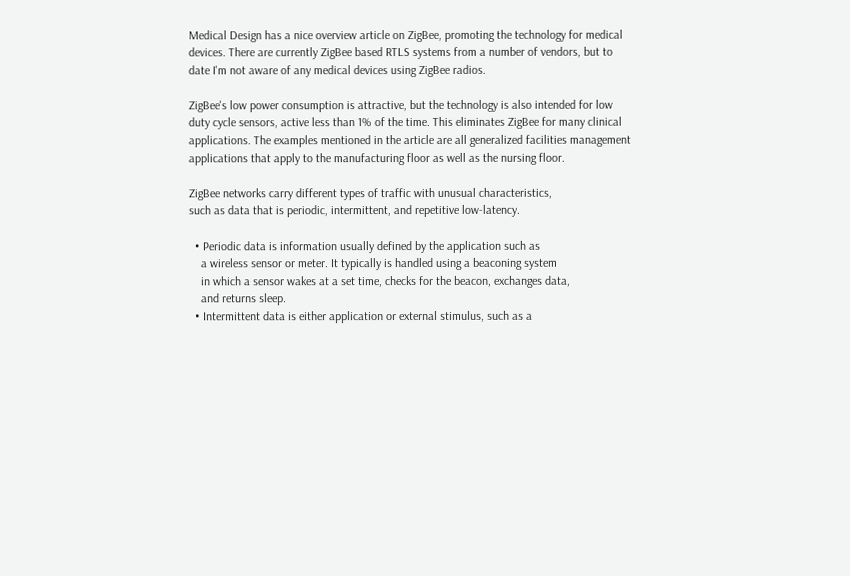Medical Design has a nice overview article on ZigBee, promoting the technology for medical devices. There are currently ZigBee based RTLS systems from a number of vendors, but to date I'm not aware of any medical devices using ZigBee radios.

ZigBee's low power consumption is attractive, but the technology is also intended for low duty cycle sensors, active less than 1% of the time. This eliminates ZigBee for many clinical applications. The examples mentioned in the article are all generalized facilities management applications that apply to the manufacturing floor as well as the nursing floor.

ZigBee networks carry different types of traffic with unusual characteristics,
such as data that is periodic, intermittent, and repetitive low-latency.

  • Periodic data is information usually defined by the application such as
    a wireless sensor or meter. It typically is handled using a beaconing system
    in which a sensor wakes at a set time, checks for the beacon, exchanges data,
    and returns sleep.
  • Intermittent data is either application or external stimulus, such as a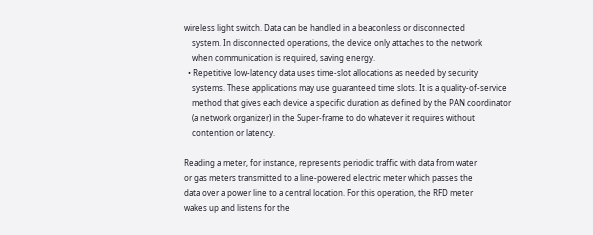wireless light switch. Data can be handled in a beaconless or disconnected
    system. In disconnected operations, the device only attaches to the network
    when communication is required, saving energy.
  • Repetitive low-latency data uses time-slot allocations as needed by security
    systems. These applications may use guaranteed time slots. It is a quality-of-service
    method that gives each device a specific duration as defined by the PAN coordinator
    (a network organizer) in the Super-frame to do whatever it requires without
    contention or latency.

Reading a meter, for instance, represents periodic traffic with data from water
or gas meters transmitted to a line-powered electric meter which passes the
data over a power line to a central location. For this operation, the RFD meter
wakes up and listens for the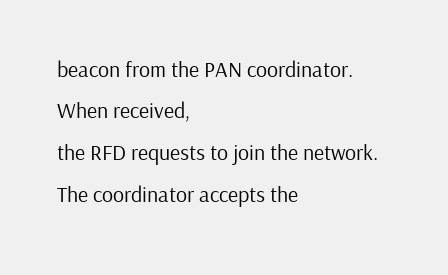beacon from the PAN coordinator. When received,
the RFD requests to join the network. The coordinator accepts the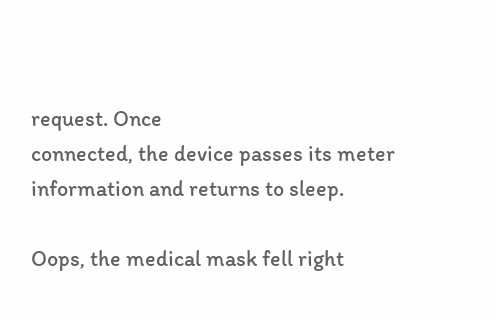request. Once
connected, the device passes its meter information and returns to sleep.

Oops, the medical mask fell right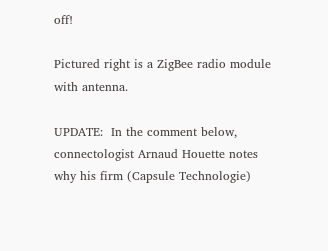off!

Pictured right is a ZigBee radio module with antenna.

UPDATE:  In the comment below, connectologist Arnaud Houette notes why his firm (Capsule Technologie)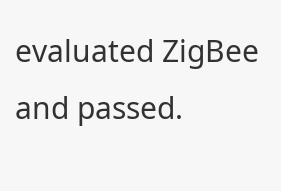evaluated ZigBee and passed.